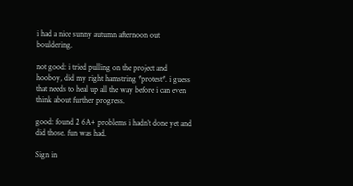i had a nice sunny autumn afternoon out bouldering.

not good: i tried pulling on the project and hooboy, did my right hamstring *protest*. i guess that needs to heal up all the way before i can even think about further progress.

good: found 2 6A+ problems i hadn’t done yet and did those. fun was had.

Sign in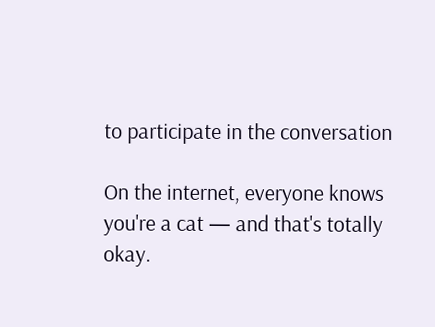to participate in the conversation

On the internet, everyone knows you're a cat — and that's totally okay.